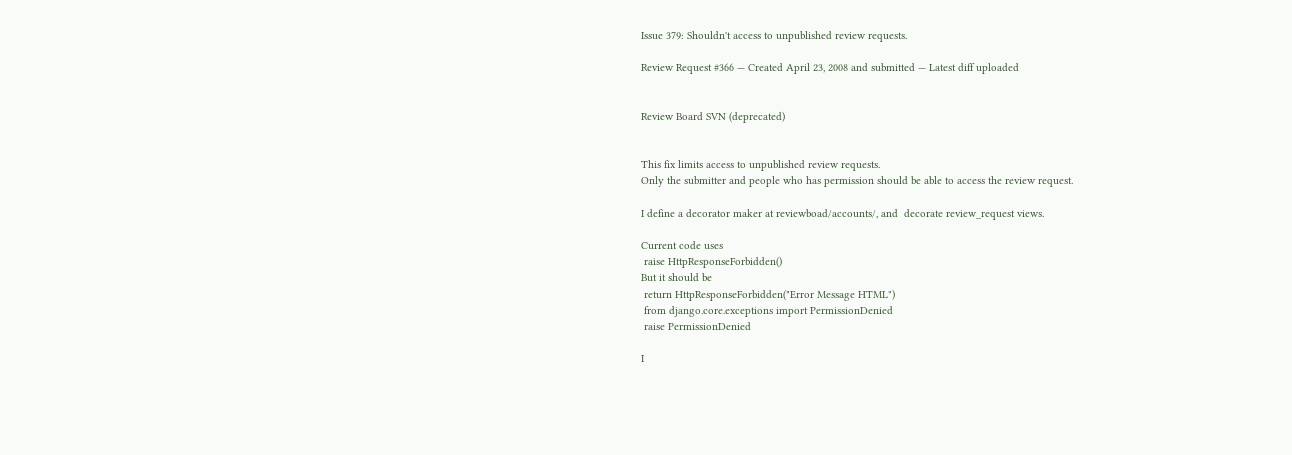Issue 379: Shouldn't access to unpublished review requests.

Review Request #366 — Created April 23, 2008 and submitted — Latest diff uploaded


Review Board SVN (deprecated)


This fix limits access to unpublished review requests.
Only the submitter and people who has permission should be able to access the review request.

I define a decorator maker at reviewboad/accounts/, and  decorate review_request views.

Current code uses
 raise HttpResponseForbidden()
But it should be
 return HttpResponseForbidden("Error Message HTML")
 from django.core.exceptions import PermissionDenied
 raise PermissionDenied

I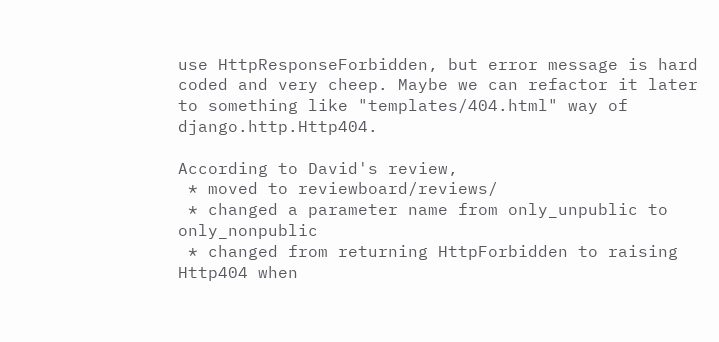use HttpResponseForbidden, but error message is hard coded and very cheep. Maybe we can refactor it later to something like "templates/404.html" way of django.http.Http404.

According to David's review,
 * moved to reviewboard/reviews/
 * changed a parameter name from only_unpublic to only_nonpublic
 * changed from returning HttpForbidden to raising Http404 when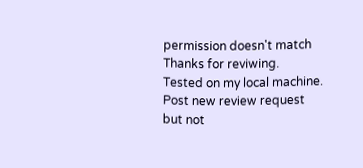permission doesn't match
Thanks for reviwing.
Tested on my local machine.
Post new review request but not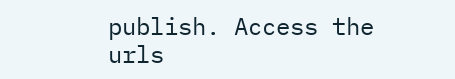publish. Access the urls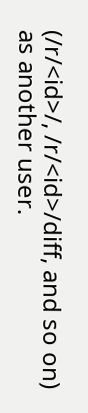(/r/<id>/, /r/<id>/diff, and so on) as another user.